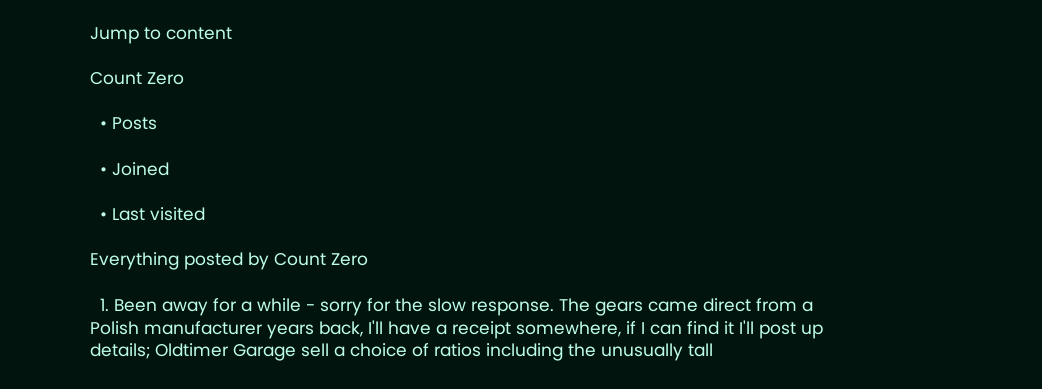Jump to content

Count Zero

  • Posts

  • Joined

  • Last visited

Everything posted by Count Zero

  1. Been away for a while - sorry for the slow response. The gears came direct from a Polish manufacturer years back, I'll have a receipt somewhere, if I can find it I'll post up details; Oldtimer Garage sell a choice of ratios including the unusually tall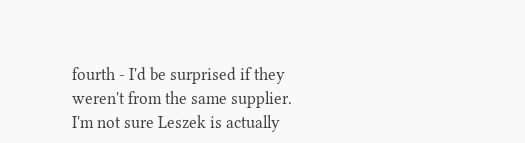fourth - I'd be surprised if they weren't from the same supplier. I'm not sure Leszek is actually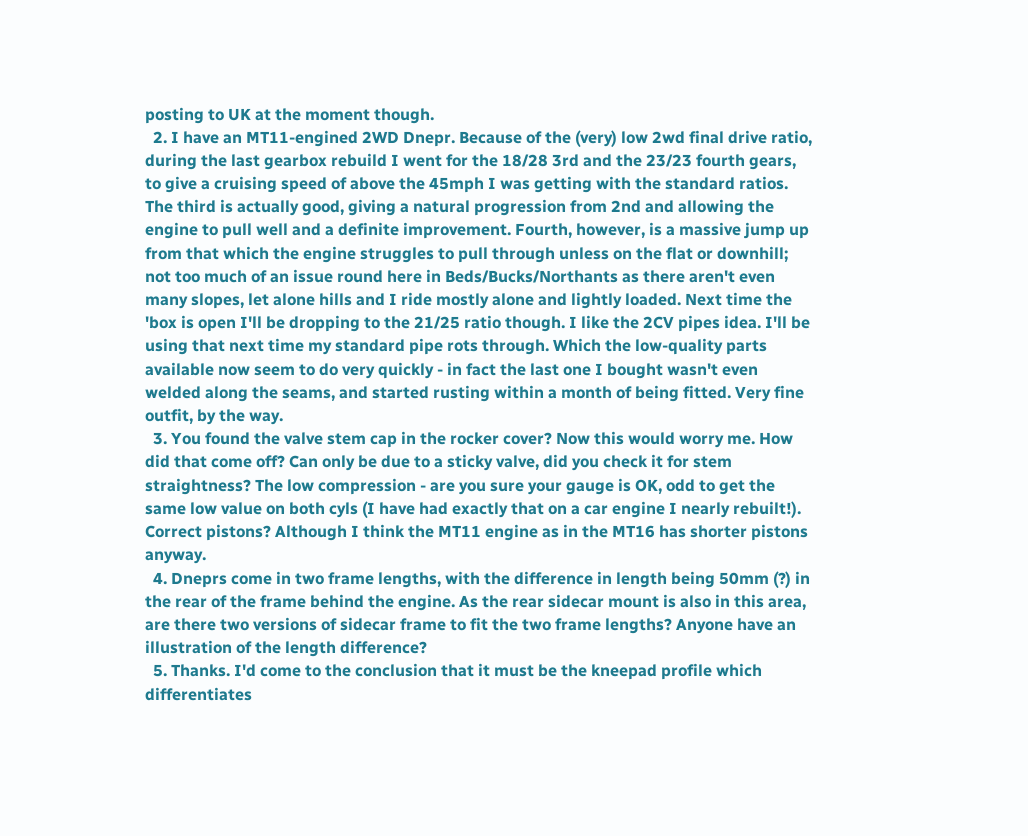posting to UK at the moment though.
  2. I have an MT11-engined 2WD Dnepr. Because of the (very) low 2wd final drive ratio, during the last gearbox rebuild I went for the 18/28 3rd and the 23/23 fourth gears, to give a cruising speed of above the 45mph I was getting with the standard ratios. The third is actually good, giving a natural progression from 2nd and allowing the engine to pull well and a definite improvement. Fourth, however, is a massive jump up from that which the engine struggles to pull through unless on the flat or downhill; not too much of an issue round here in Beds/Bucks/Northants as there aren't even many slopes, let alone hills and I ride mostly alone and lightly loaded. Next time the 'box is open I'll be dropping to the 21/25 ratio though. I like the 2CV pipes idea. I'll be using that next time my standard pipe rots through. Which the low-quality parts available now seem to do very quickly - in fact the last one I bought wasn't even welded along the seams, and started rusting within a month of being fitted. Very fine outfit, by the way.
  3. You found the valve stem cap in the rocker cover? Now this would worry me. How did that come off? Can only be due to a sticky valve, did you check it for stem straightness? The low compression - are you sure your gauge is OK, odd to get the same low value on both cyls (I have had exactly that on a car engine I nearly rebuilt!). Correct pistons? Although I think the MT11 engine as in the MT16 has shorter pistons anyway.
  4. Dneprs come in two frame lengths, with the difference in length being 50mm (?) in the rear of the frame behind the engine. As the rear sidecar mount is also in this area, are there two versions of sidecar frame to fit the two frame lengths? Anyone have an illustration of the length difference?
  5. Thanks. I'd come to the conclusion that it must be the kneepad profile which differentiates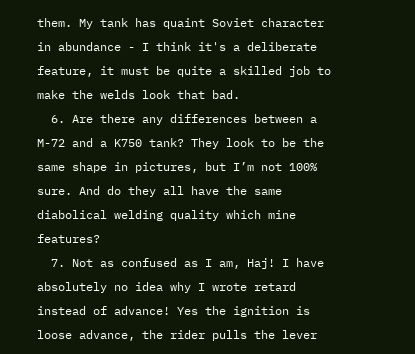them. My tank has quaint Soviet character in abundance - I think it's a deliberate feature, it must be quite a skilled job to make the welds look that bad.
  6. Are there any differences between a M-72 and a K750 tank? They look to be the same shape in pictures, but I’m not 100% sure. And do they all have the same diabolical welding quality which mine features?
  7. Not as confused as I am, Haj! I have absolutely no idea why I wrote retard instead of advance! Yes the ignition is loose advance, the rider pulls the lever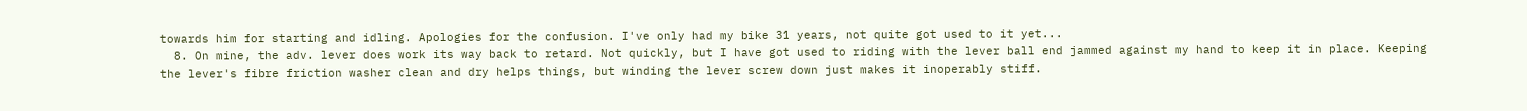towards him for starting and idling. Apologies for the confusion. I've only had my bike 31 years, not quite got used to it yet...
  8. On mine, the adv. lever does work its way back to retard. Not quickly, but I have got used to riding with the lever ball end jammed against my hand to keep it in place. Keeping the lever's fibre friction washer clean and dry helps things, but winding the lever screw down just makes it inoperably stiff.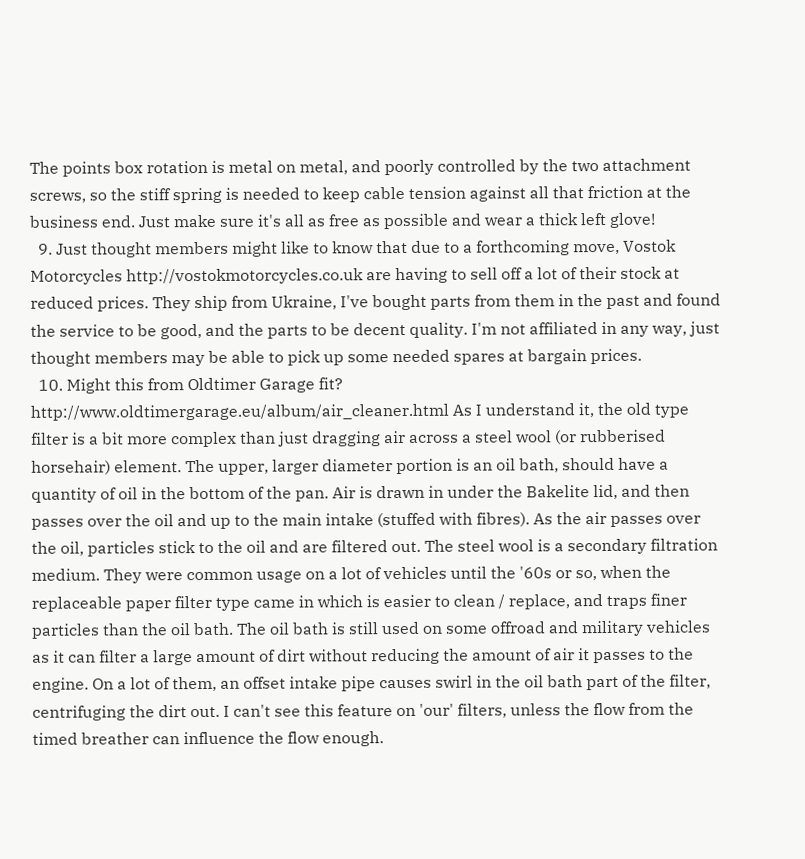The points box rotation is metal on metal, and poorly controlled by the two attachment screws, so the stiff spring is needed to keep cable tension against all that friction at the business end. Just make sure it's all as free as possible and wear a thick left glove!
  9. Just thought members might like to know that due to a forthcoming move, Vostok Motorcycles http://vostokmotorcycles.co.uk are having to sell off a lot of their stock at reduced prices. They ship from Ukraine, I've bought parts from them in the past and found the service to be good, and the parts to be decent quality. I'm not affiliated in any way, just thought members may be able to pick up some needed spares at bargain prices.
  10. Might this from Oldtimer Garage fit? http://www.oldtimergarage.eu/album/air_cleaner.html As I understand it, the old type filter is a bit more complex than just dragging air across a steel wool (or rubberised horsehair) element. The upper, larger diameter portion is an oil bath, should have a quantity of oil in the bottom of the pan. Air is drawn in under the Bakelite lid, and then passes over the oil and up to the main intake (stuffed with fibres). As the air passes over the oil, particles stick to the oil and are filtered out. The steel wool is a secondary filtration medium. They were common usage on a lot of vehicles until the '60s or so, when the replaceable paper filter type came in which is easier to clean / replace, and traps finer particles than the oil bath. The oil bath is still used on some offroad and military vehicles as it can filter a large amount of dirt without reducing the amount of air it passes to the engine. On a lot of them, an offset intake pipe causes swirl in the oil bath part of the filter, centrifuging the dirt out. I can't see this feature on 'our' filters, unless the flow from the timed breather can influence the flow enough.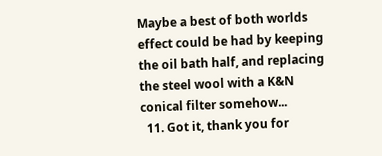Maybe a best of both worlds effect could be had by keeping the oil bath half, and replacing the steel wool with a K&N conical filter somehow...
  11. Got it, thank you for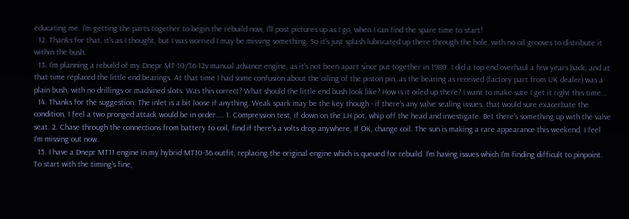educating me. I'm getting the parts together to begin the rebuild now, I'll post pictures up as I go, when I can find the spare time to start!
  12. Thanks for that, it's as I thought, but I was worried I may be missing something. So it's just splash lubricated up there through the hole, with no oil grooves to distribute it within the bush.
  13. I'm planning a rebuild of my Dnepr MT-10/36 12v manual advance engine, as it's not been apart since put together in 1980. I did a top end overhaul a few years back, and at that time replaced the little end bearings. At that time I had some confusion about the oiling of the piston pin, as the bearing as received (factory part from UK dealer) was a plain bush, with no drillings or machined slots. Was this correct? What should the little end bush look like? How is it oiled up there? I want to make sure I get it right this time...
  14. Thanks for the suggestion. The inlet is a bit loose if anything. Weak spark may be the key though - if there's any valve sealing issues, that would sure exacerbate the condition, I feel a two pronged attack would be in order.... 1. Compression test, if down on the LH pot, whip off the head and investigate. Bet there's something up with the valve seat. 2. Chase through the connections from battery to coil, find if there's a volts drop anywhere, If OK, change coil. The sun is making a rare appearance this weekend, I feel I'm missing out now.
  15. I have a Dnepr MT11 engine in my hybrid MT10-36 outfit, replacing the original engine which is queued for rebuild. I'm having issues which I'm finding difficult to pinpoint. To start with the timing's fine,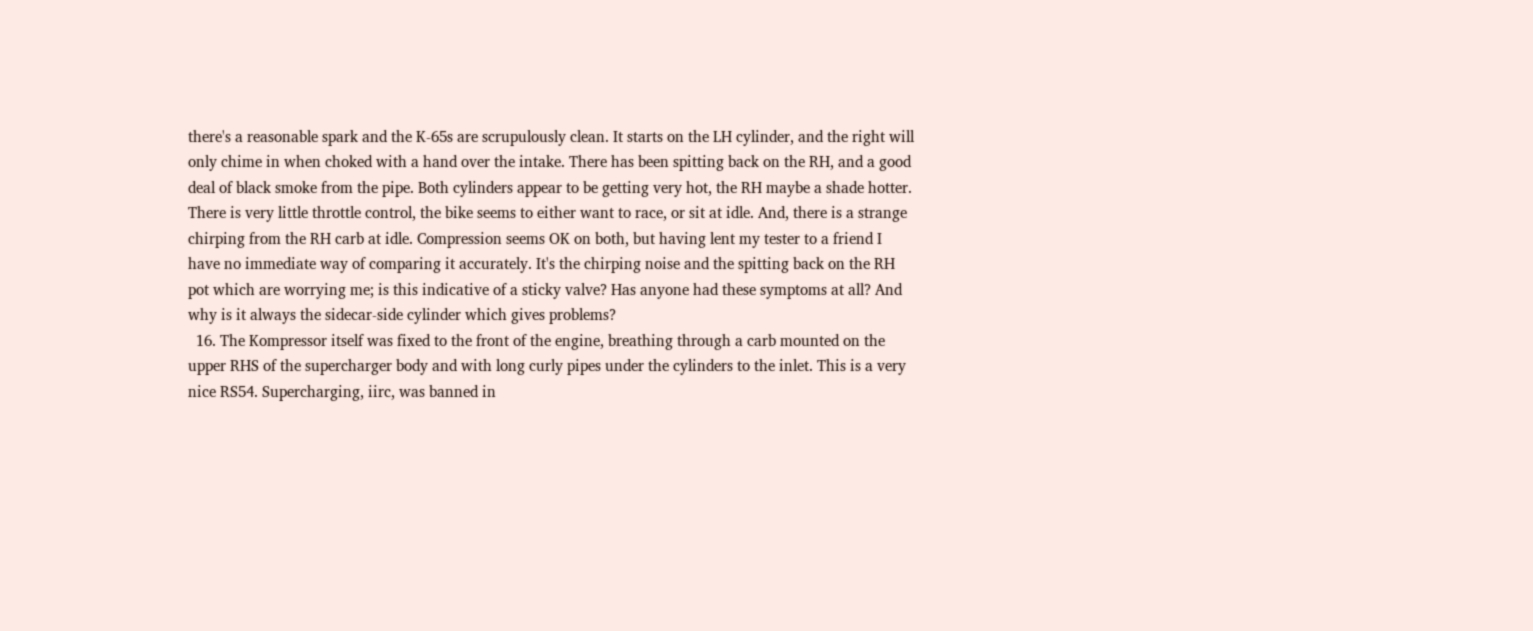there's a reasonable spark and the K-65s are scrupulously clean. It starts on the LH cylinder, and the right will only chime in when choked with a hand over the intake. There has been spitting back on the RH, and a good deal of black smoke from the pipe. Both cylinders appear to be getting very hot, the RH maybe a shade hotter. There is very little throttle control, the bike seems to either want to race, or sit at idle. And, there is a strange chirping from the RH carb at idle. Compression seems OK on both, but having lent my tester to a friend I have no immediate way of comparing it accurately. It's the chirping noise and the spitting back on the RH pot which are worrying me; is this indicative of a sticky valve? Has anyone had these symptoms at all? And why is it always the sidecar-side cylinder which gives problems?
  16. The Kompressor itself was fixed to the front of the engine, breathing through a carb mounted on the upper RHS of the supercharger body and with long curly pipes under the cylinders to the inlet. This is a very nice RS54. Supercharging, iirc, was banned in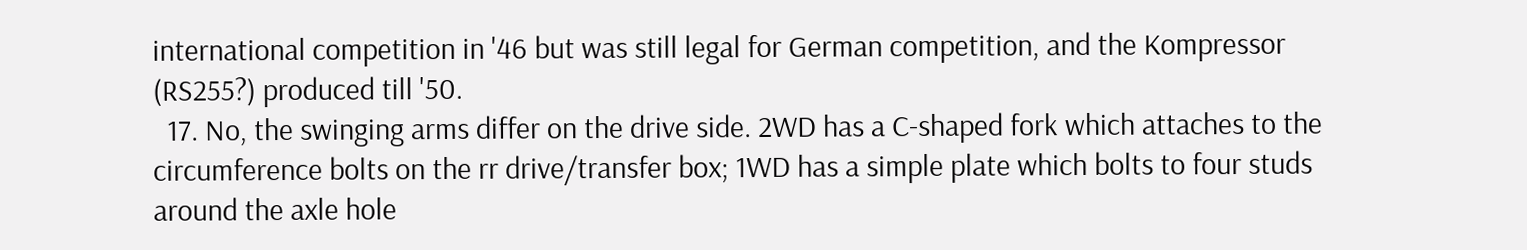international competition in '46 but was still legal for German competition, and the Kompressor (RS255?) produced till '50.
  17. No, the swinging arms differ on the drive side. 2WD has a C-shaped fork which attaches to the circumference bolts on the rr drive/transfer box; 1WD has a simple plate which bolts to four studs around the axle hole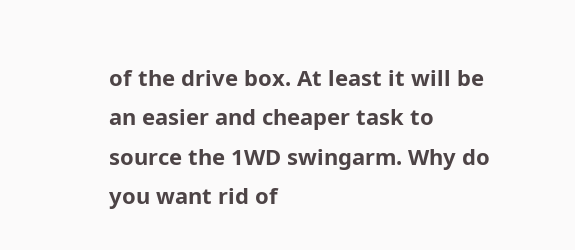of the drive box. At least it will be an easier and cheaper task to source the 1WD swingarm. Why do you want rid of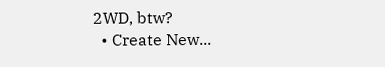2WD, btw?
  • Create New...